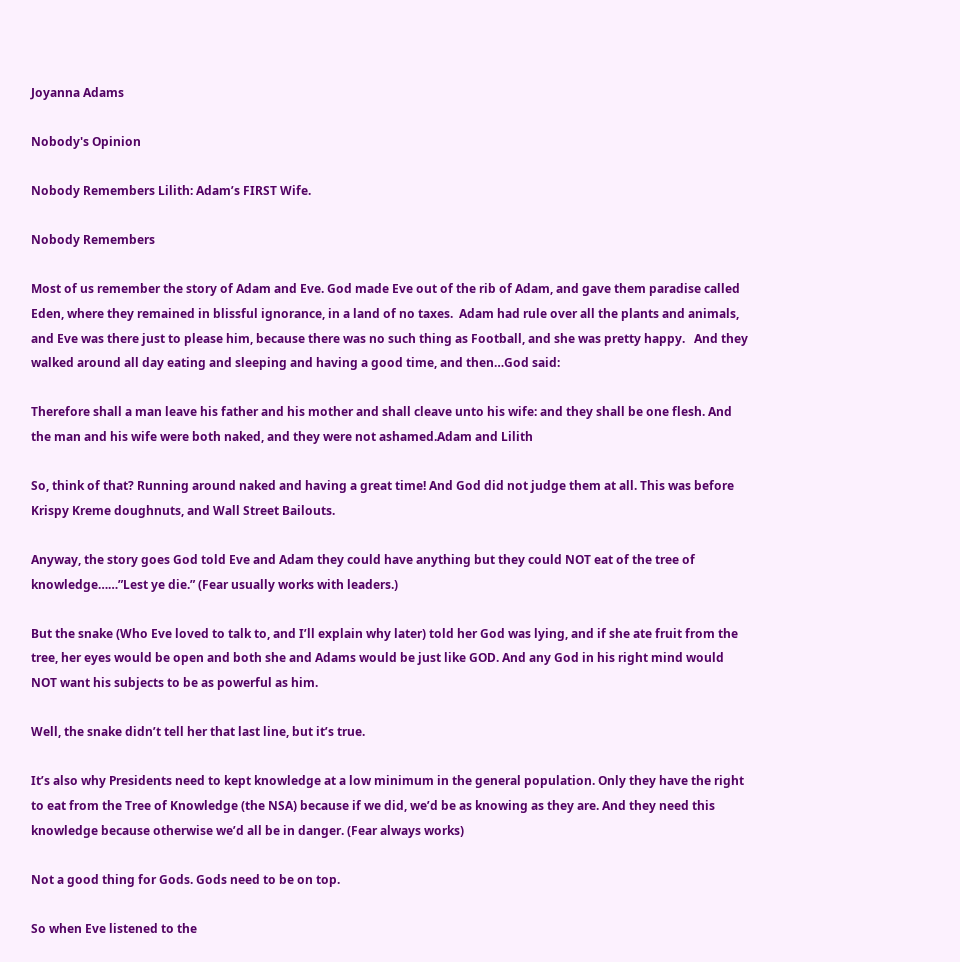Joyanna Adams

Nobody's Opinion

Nobody Remembers Lilith: Adam’s FIRST Wife.

Nobody Remembers

Most of us remember the story of Adam and Eve. God made Eve out of the rib of Adam, and gave them paradise called Eden, where they remained in blissful ignorance, in a land of no taxes.  Adam had rule over all the plants and animals, and Eve was there just to please him, because there was no such thing as Football, and she was pretty happy.   And they walked around all day eating and sleeping and having a good time, and then…God said:

Therefore shall a man leave his father and his mother and shall cleave unto his wife: and they shall be one flesh. And the man and his wife were both naked, and they were not ashamed.Adam and Lilith

So, think of that? Running around naked and having a great time! And God did not judge them at all. This was before Krispy Kreme doughnuts, and Wall Street Bailouts.

Anyway, the story goes God told Eve and Adam they could have anything but they could NOT eat of the tree of knowledge……”Lest ye die.” (Fear usually works with leaders.)

But the snake (Who Eve loved to talk to, and I’ll explain why later) told her God was lying, and if she ate fruit from the tree, her eyes would be open and both she and Adams would be just like GOD. And any God in his right mind would NOT want his subjects to be as powerful as him.

Well, the snake didn’t tell her that last line, but it’s true.

It’s also why Presidents need to kept knowledge at a low minimum in the general population. Only they have the right to eat from the Tree of Knowledge (the NSA) because if we did, we’d be as knowing as they are. And they need this knowledge because otherwise we’d all be in danger. (Fear always works)

Not a good thing for Gods. Gods need to be on top.

So when Eve listened to the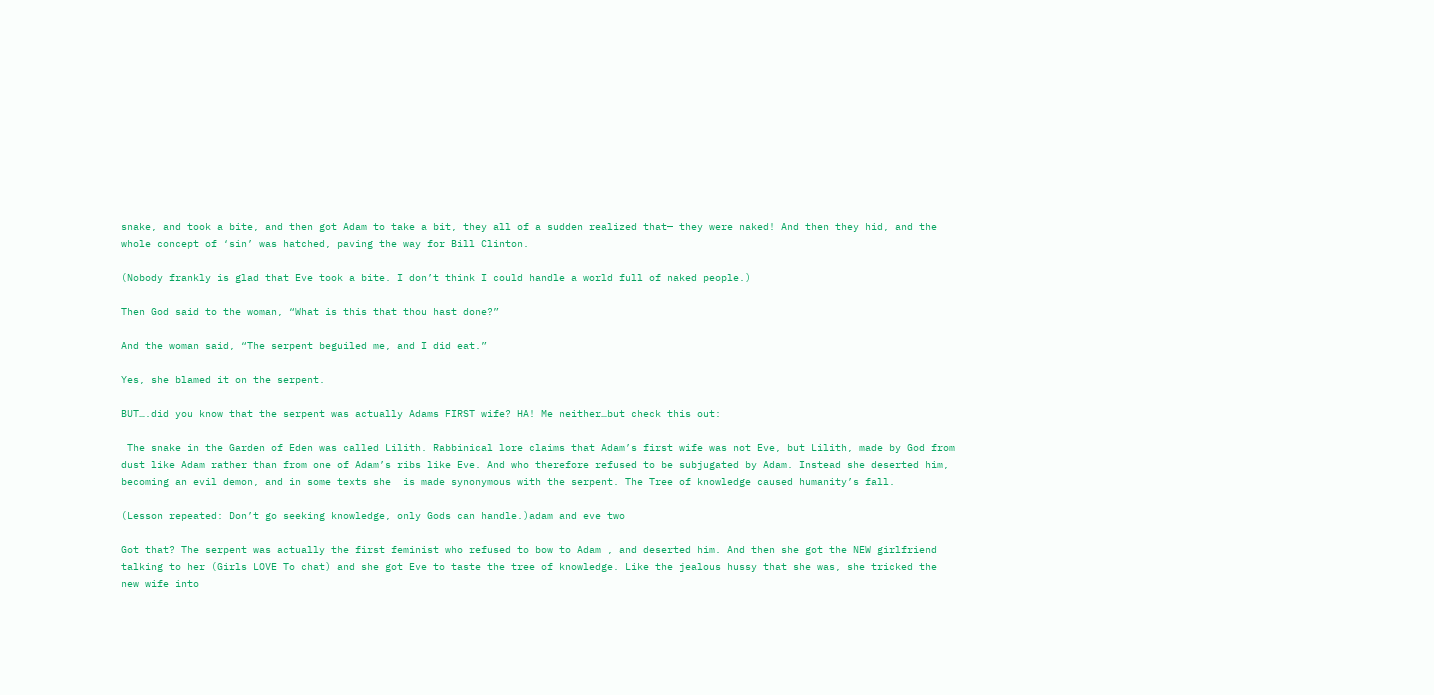snake, and took a bite, and then got Adam to take a bit, they all of a sudden realized that— they were naked! And then they hid, and the whole concept of ‘sin’ was hatched, paving the way for Bill Clinton.

(Nobody frankly is glad that Eve took a bite. I don’t think I could handle a world full of naked people.)

Then God said to the woman, “What is this that thou hast done?”

And the woman said, “The serpent beguiled me, and I did eat.”

Yes, she blamed it on the serpent.

BUT….did you know that the serpent was actually Adams FIRST wife? HA! Me neither…but check this out:

 The snake in the Garden of Eden was called Lilith. Rabbinical lore claims that Adam’s first wife was not Eve, but Lilith, made by God from dust like Adam rather than from one of Adam’s ribs like Eve. And who therefore refused to be subjugated by Adam. Instead she deserted him, becoming an evil demon, and in some texts she  is made synonymous with the serpent. The Tree of knowledge caused humanity’s fall.

(Lesson repeated: Don’t go seeking knowledge, only Gods can handle.)adam and eve two

Got that? The serpent was actually the first feminist who refused to bow to Adam , and deserted him. And then she got the NEW girlfriend talking to her (Girls LOVE To chat) and she got Eve to taste the tree of knowledge. Like the jealous hussy that she was, she tricked the new wife into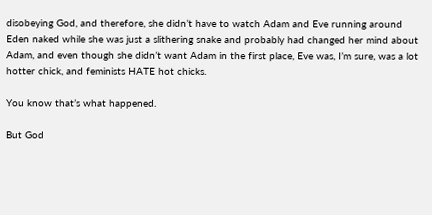disobeying God, and therefore, she didn’t have to watch Adam and Eve running around Eden naked while she was just a slithering snake and probably had changed her mind about Adam, and even though she didn’t want Adam in the first place, Eve was, I’m sure, was a lot hotter chick, and feminists HATE hot chicks.

You know that’s what happened.

But God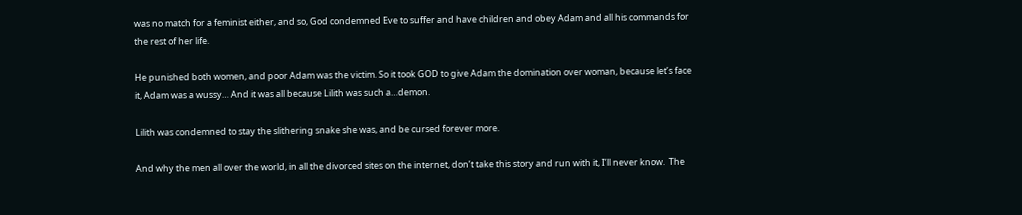was no match for a feminist either, and so, God condemned Eve to suffer and have children and obey Adam and all his commands for the rest of her life.

He punished both women, and poor Adam was the victim. So it took GOD to give Adam the domination over woman, because let’s face it, Adam was a wussy… And it was all because Lilith was such a…demon.

Lilith was condemned to stay the slithering snake she was, and be cursed forever more.

And why the men all over the world, in all the divorced sites on the internet, don’t take this story and run with it, I’ll never know.  The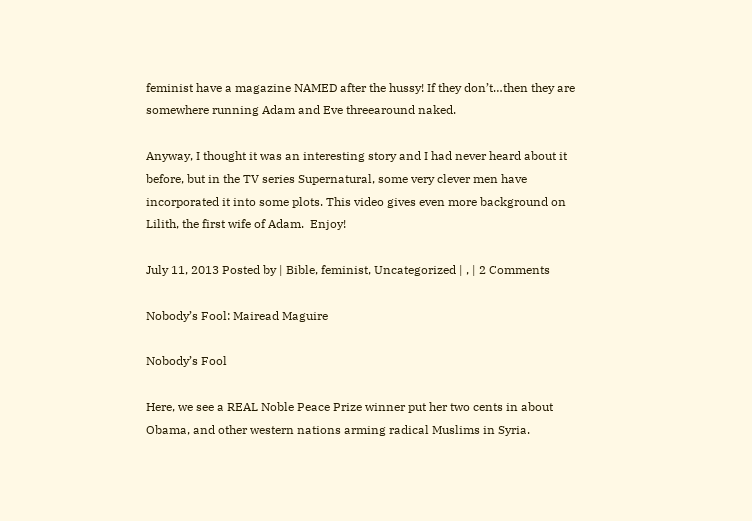feminist have a magazine NAMED after the hussy! If they don’t…then they are somewhere running Adam and Eve threearound naked.

Anyway, I thought it was an interesting story and I had never heard about it before, but in the TV series Supernatural, some very clever men have incorporated it into some plots. This video gives even more background on Lilith, the first wife of Adam.  Enjoy!

July 11, 2013 Posted by | Bible, feminist, Uncategorized | , | 2 Comments

Nobody’s Fool: Mairead Maguire

Nobody’s Fool

Here, we see a REAL Noble Peace Prize winner put her two cents in about Obama, and other western nations arming radical Muslims in Syria.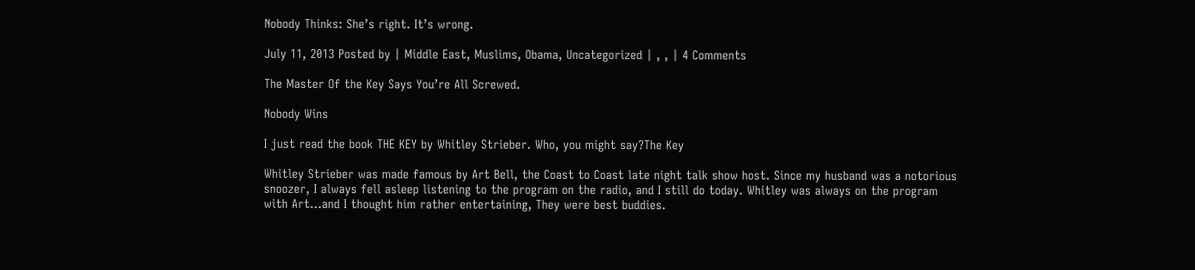Nobody Thinks: She’s right. It’s wrong.

July 11, 2013 Posted by | Middle East, Muslims, Obama, Uncategorized | , , | 4 Comments

The Master Of the Key Says You’re All Screwed.

Nobody Wins

I just read the book THE KEY by Whitley Strieber. Who, you might say?The Key

Whitley Strieber was made famous by Art Bell, the Coast to Coast late night talk show host. Since my husband was a notorious snoozer, I always fell asleep listening to the program on the radio, and I still do today. Whitley was always on the program with Art…and I thought him rather entertaining, They were best buddies.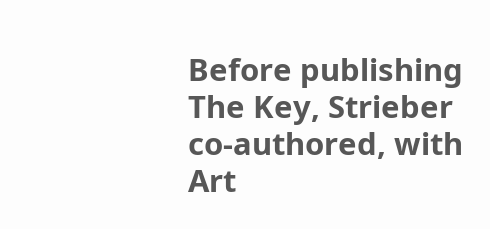Before publishing The Key, Strieber co-authored, with Art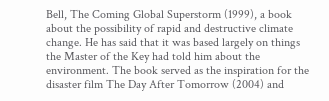Bell, The Coming Global Superstorm (1999), a book about the possibility of rapid and destructive climate change. He has said that it was based largely on things the Master of the Key had told him about the environment. The book served as the inspiration for the disaster film The Day After Tomorrow (2004) and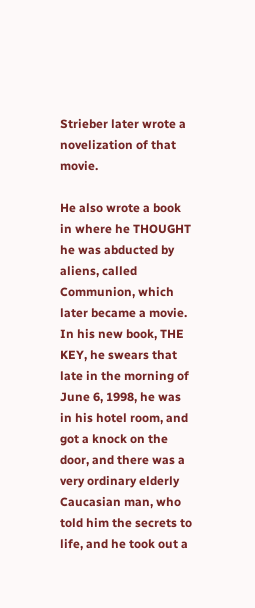Strieber later wrote a novelization of that movie.

He also wrote a book in where he THOUGHT he was abducted by aliens, called Communion, which later became a movie. In his new book, THE KEY, he swears that late in the morning of June 6, 1998, he was in his hotel room, and got a knock on the door, and there was a very ordinary elderly Caucasian man, who told him the secrets to life, and he took out a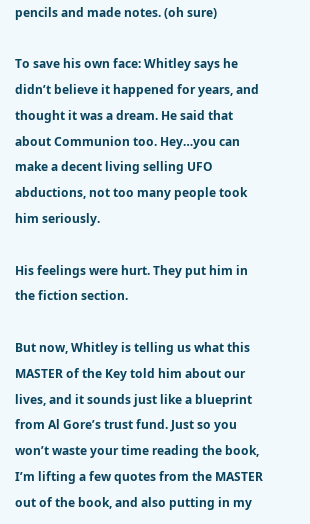pencils and made notes. (oh sure)

To save his own face: Whitley says he didn’t believe it happened for years, and thought it was a dream. He said that about Communion too. Hey…you can make a decent living selling UFO abductions, not too many people took him seriously.

His feelings were hurt. They put him in the fiction section.

But now, Whitley is telling us what this MASTER of the Key told him about our lives, and it sounds just like a blueprint from Al Gore’s trust fund. Just so you won’t waste your time reading the book, I’m lifting a few quotes from the MASTER out of the book, and also putting in my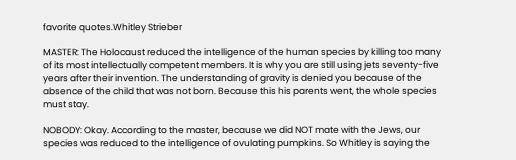favorite quotes.Whitley Strieber

MASTER: The Holocaust reduced the intelligence of the human species by killing too many of its most intellectually competent members. It is why you are still using jets seventy-five years after their invention. The understanding of gravity is denied you because of the absence of the child that was not born. Because this his parents went, the whole species must stay.

NOBODY: Okay. According to the master, because we did NOT mate with the Jews, our species was reduced to the intelligence of ovulating pumpkins. So Whitley is saying the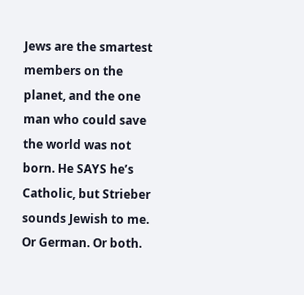Jews are the smartest members on the planet, and the one man who could save the world was not born. He SAYS he’s Catholic, but Strieber sounds Jewish to me. Or German. Or both.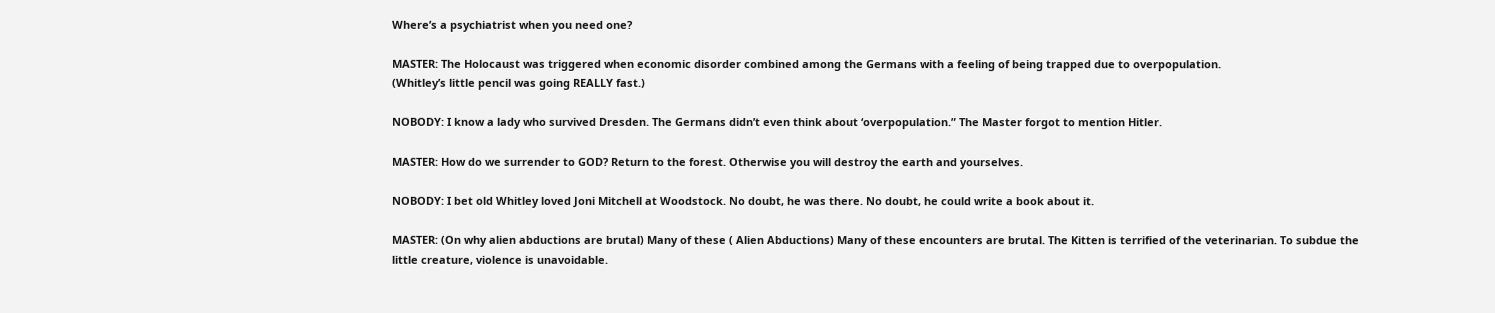Where’s a psychiatrist when you need one?

MASTER: The Holocaust was triggered when economic disorder combined among the Germans with a feeling of being trapped due to overpopulation.
(Whitley’s little pencil was going REALLY fast.)

NOBODY: I know a lady who survived Dresden. The Germans didn’t even think about ‘overpopulation.” The Master forgot to mention Hitler.

MASTER: How do we surrender to GOD? Return to the forest. Otherwise you will destroy the earth and yourselves.

NOBODY: I bet old Whitley loved Joni Mitchell at Woodstock. No doubt, he was there. No doubt, he could write a book about it.

MASTER: (On why alien abductions are brutal) Many of these ( Alien Abductions) Many of these encounters are brutal. The Kitten is terrified of the veterinarian. To subdue the little creature, violence is unavoidable.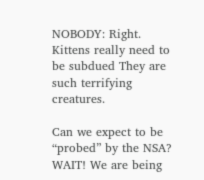NOBODY: Right. Kittens really need to be subdued They are such terrifying creatures.

Can we expect to be “probed” by the NSA?  WAIT! We are being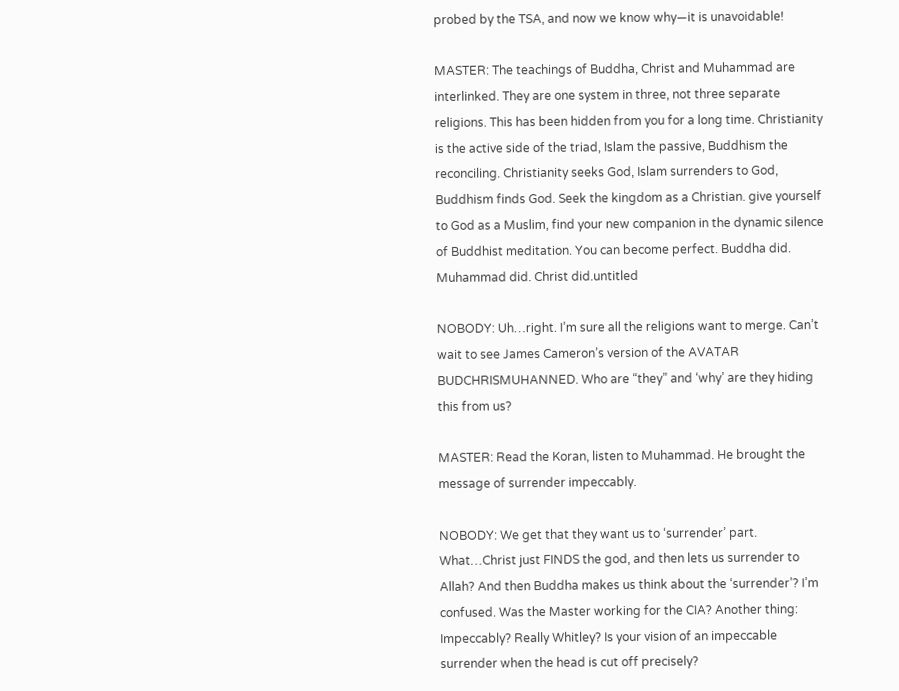probed by the TSA, and now we know why—it is unavoidable!

MASTER: The teachings of Buddha, Christ and Muhammad are interlinked. They are one system in three, not three separate religions. This has been hidden from you for a long time. Christianity is the active side of the triad, Islam the passive, Buddhism the reconciling. Christianity seeks God, Islam surrenders to God, Buddhism finds God. Seek the kingdom as a Christian. give yourself to God as a Muslim, find your new companion in the dynamic silence of Buddhist meditation. You can become perfect. Buddha did. Muhammad did. Christ did.untitled

NOBODY: Uh…right. I’m sure all the religions want to merge. Can’t wait to see James Cameron’s version of the AVATAR BUDCHRISMUHANNED. Who are “they” and ‘why’ are they hiding this from us?

MASTER: Read the Koran, listen to Muhammad. He brought the message of surrender impeccably.

NOBODY: We get that they want us to ‘surrender’ part. What…Christ just FINDS the god, and then lets us surrender to Allah? And then Buddha makes us think about the ‘surrender’? I’m confused. Was the Master working for the CIA? Another thing: Impeccably? Really Whitley? Is your vision of an impeccable surrender when the head is cut off precisely?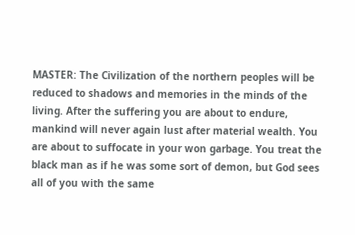MASTER: The Civilization of the northern peoples will be reduced to shadows and memories in the minds of the living. After the suffering you are about to endure, mankind will never again lust after material wealth. You are about to suffocate in your won garbage. You treat the black man as if he was some sort of demon, but God sees all of you with the same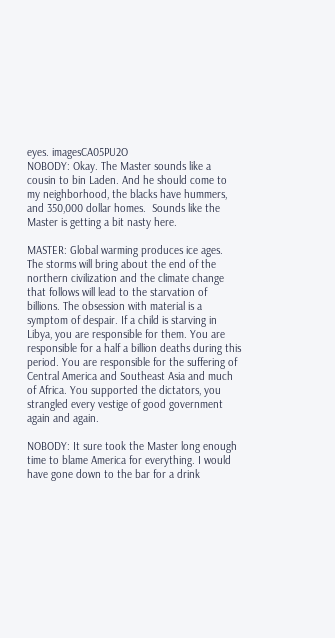eyes. imagesCA05PU2O
NOBODY: Okay. The Master sounds like a cousin to bin Laden. And he should come to my neighborhood, the blacks have hummers, and 350,000 dollar homes.  Sounds like the Master is getting a bit nasty here.

MASTER: Global warming produces ice ages. The storms will bring about the end of the northern civilization and the climate change that follows will lead to the starvation of billions. The obsession with material is a symptom of despair. If a child is starving in Libya, you are responsible for them. You are responsible for a half a billion deaths during this period. You are responsible for the suffering of Central America and Southeast Asia and much of Africa. You supported the dictators, you strangled every vestige of good government again and again.

NOBODY: It sure took the Master long enough time to blame America for everything. I would have gone down to the bar for a drink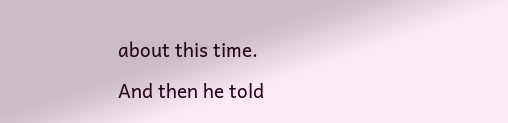about this time.

And then he told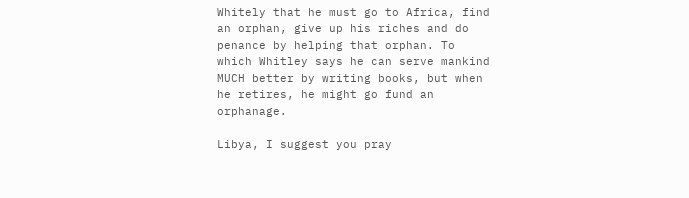Whitely that he must go to Africa, find an orphan, give up his riches and do penance by helping that orphan. To which Whitley says he can serve mankind MUCH better by writing books, but when he retires, he might go fund an orphanage.

Libya, I suggest you pray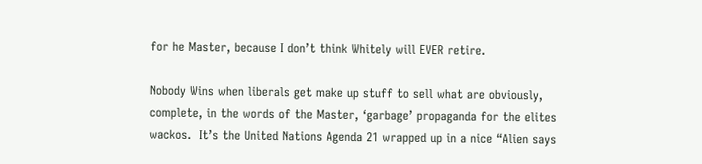for he Master, because I don’t think Whitely will EVER retire.

Nobody Wins when liberals get make up stuff to sell what are obviously, complete, in the words of the Master, ‘garbage’ propaganda for the elites wackos.  It’s the United Nations Agenda 21 wrapped up in a nice “Alien says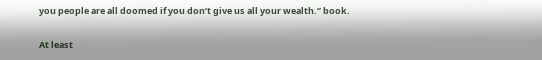you people are all doomed if you don’t give us all your wealth.” book.

At least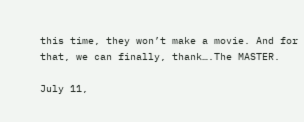this time, they won’t make a movie. And for that, we can finally, thank….The MASTER.

July 11,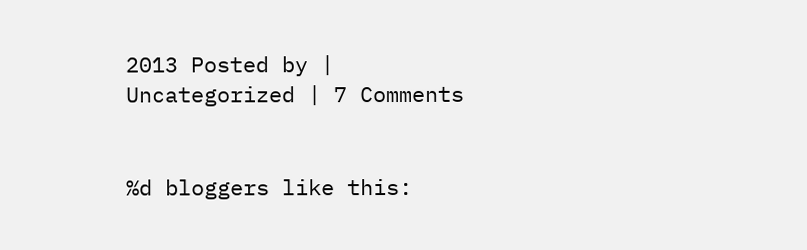2013 Posted by | Uncategorized | 7 Comments


%d bloggers like this: